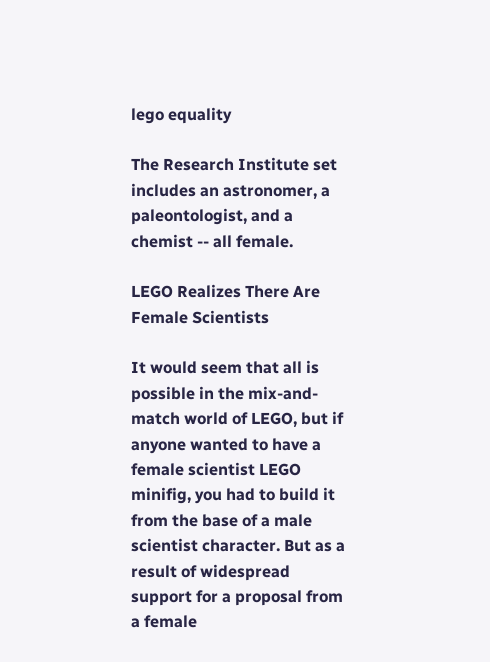lego equality

The Research Institute set includes an astronomer, a paleontologist, and a chemist -- all female.

LEGO Realizes There Are Female Scientists

It would seem that all is possible in the mix-and-match world of LEGO, but if anyone wanted to have a female scientist LEGO minifig, you had to build it from the base of a male scientist character. But as a result of widespread support for a proposal from a female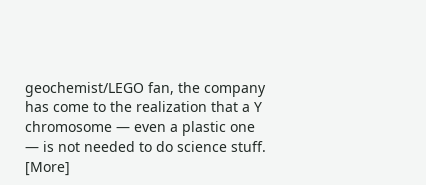geochemist/LEGO fan, the company has come to the realization that a Y chromosome — even a plastic one — is not needed to do science stuff. [More]